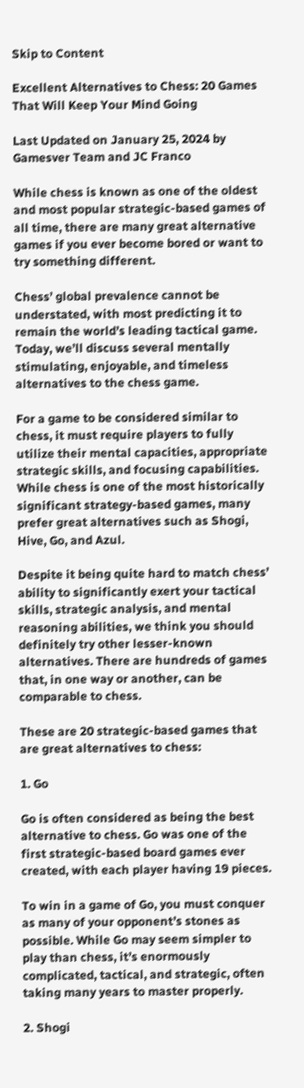Skip to Content

Excellent Alternatives to Chess: 20 Games That Will Keep Your Mind Going

Last Updated on January 25, 2024 by Gamesver Team and JC Franco

While chess is known as one of the oldest and most popular strategic-based games of all time, there are many great alternative games if you ever become bored or want to try something different.

Chess’ global prevalence cannot be understated, with most predicting it to remain the world’s leading tactical game. Today, we’ll discuss several mentally stimulating, enjoyable, and timeless alternatives to the chess game.

For a game to be considered similar to chess, it must require players to fully utilize their mental capacities, appropriate strategic skills, and focusing capabilities. While chess is one of the most historically significant strategy-based games, many prefer great alternatives such as Shogi, Hive, Go, and Azul.

Despite it being quite hard to match chess’ ability to significantly exert your tactical skills, strategic analysis, and mental reasoning abilities, we think you should definitely try other lesser-known alternatives. There are hundreds of games that, in one way or another, can be comparable to chess.

These are 20 strategic-based games that are great alternatives to chess:

1. Go

Go is often considered as being the best alternative to chess. Go was one of the first strategic-based board games ever created, with each player having 19 pieces.

To win in a game of Go, you must conquer as many of your opponent’s stones as possible. While Go may seem simpler to play than chess, it’s enormously complicated, tactical, and strategic, often taking many years to master properly.

2. Shogi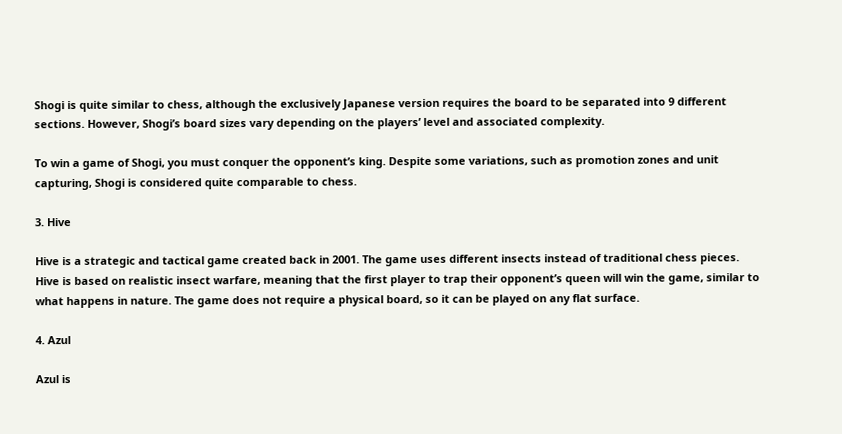Shogi is quite similar to chess, although the exclusively Japanese version requires the board to be separated into 9 different sections. However, Shogi’s board sizes vary depending on the players’ level and associated complexity.

To win a game of Shogi, you must conquer the opponent’s king. Despite some variations, such as promotion zones and unit capturing, Shogi is considered quite comparable to chess.

3. Hive

Hive is a strategic and tactical game created back in 2001. The game uses different insects instead of traditional chess pieces. Hive is based on realistic insect warfare, meaning that the first player to trap their opponent’s queen will win the game, similar to what happens in nature. The game does not require a physical board, so it can be played on any flat surface.

4. Azul

Azul is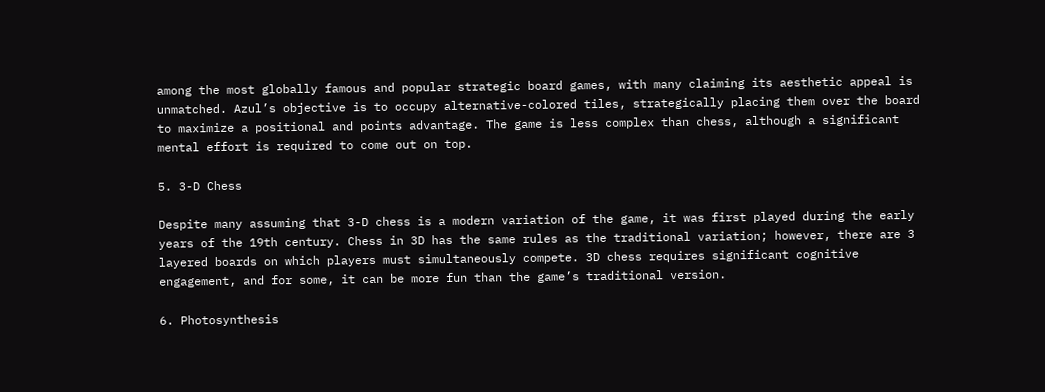among the most globally famous and popular strategic board games, with many claiming its aesthetic appeal is unmatched. Azul’s objective is to occupy alternative-colored tiles, strategically placing them over the board to maximize a positional and points advantage. The game is less complex than chess, although a significant mental effort is required to come out on top.

5. 3-D Chess

Despite many assuming that 3-D chess is a modern variation of the game, it was first played during the early years of the 19th century. Chess in 3D has the same rules as the traditional variation; however, there are 3 layered boards on which players must simultaneously compete. 3D chess requires significant cognitive engagement, and for some, it can be more fun than the game’s traditional version.

6. Photosynthesis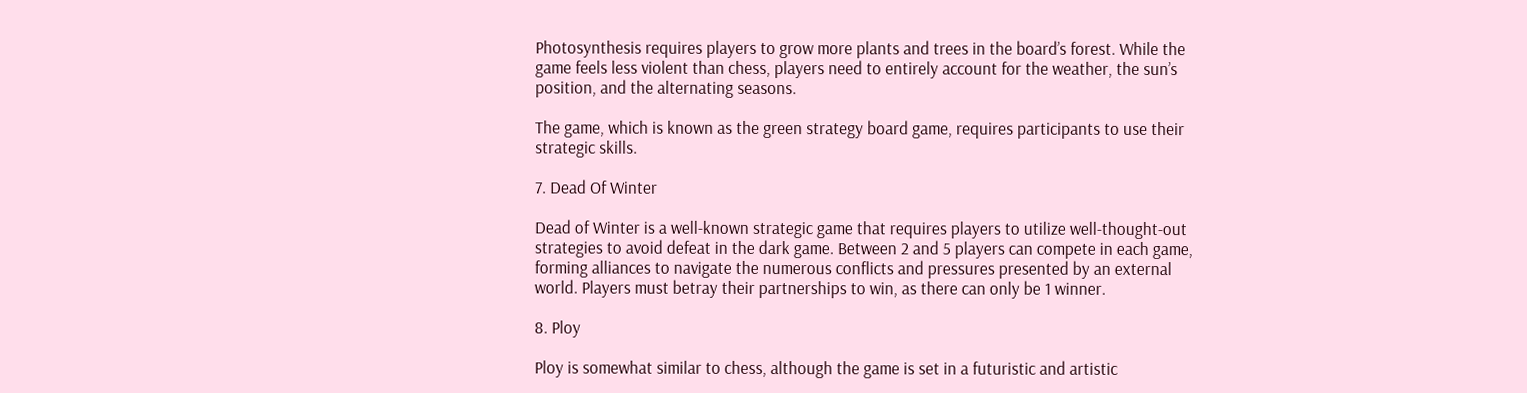Photosynthesis requires players to grow more plants and trees in the board’s forest. While the game feels less violent than chess, players need to entirely account for the weather, the sun’s position, and the alternating seasons.

The game, which is known as the green strategy board game, requires participants to use their strategic skills.

7. Dead Of Winter

Dead of Winter is a well-known strategic game that requires players to utilize well-thought-out strategies to avoid defeat in the dark game. Between 2 and 5 players can compete in each game, forming alliances to navigate the numerous conflicts and pressures presented by an external world. Players must betray their partnerships to win, as there can only be 1 winner.

8. Ploy

Ploy is somewhat similar to chess, although the game is set in a futuristic and artistic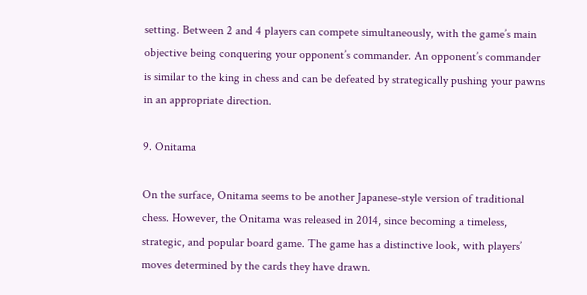setting. Between 2 and 4 players can compete simultaneously, with the game’s main objective being conquering your opponent’s commander. An opponent’s commander is similar to the king in chess and can be defeated by strategically pushing your pawns in an appropriate direction.

9. Onitama

On the surface, Onitama seems to be another Japanese-style version of traditional chess. However, the Onitama was released in 2014, since becoming a timeless, strategic, and popular board game. The game has a distinctive look, with players’ moves determined by the cards they have drawn.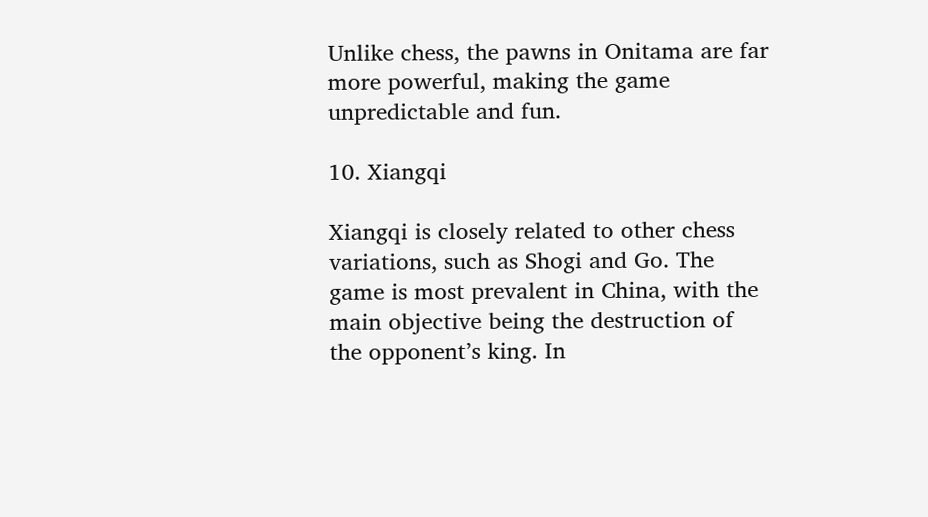Unlike chess, the pawns in Onitama are far more powerful, making the game unpredictable and fun.

10. Xiangqi

Xiangqi is closely related to other chess variations, such as Shogi and Go. The game is most prevalent in China, with the main objective being the destruction of the opponent’s king. In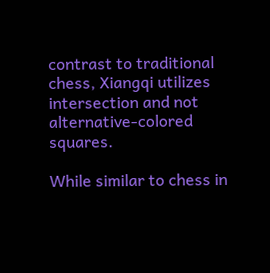contrast to traditional chess, Xiangqi utilizes intersection and not alternative-colored squares.

While similar to chess in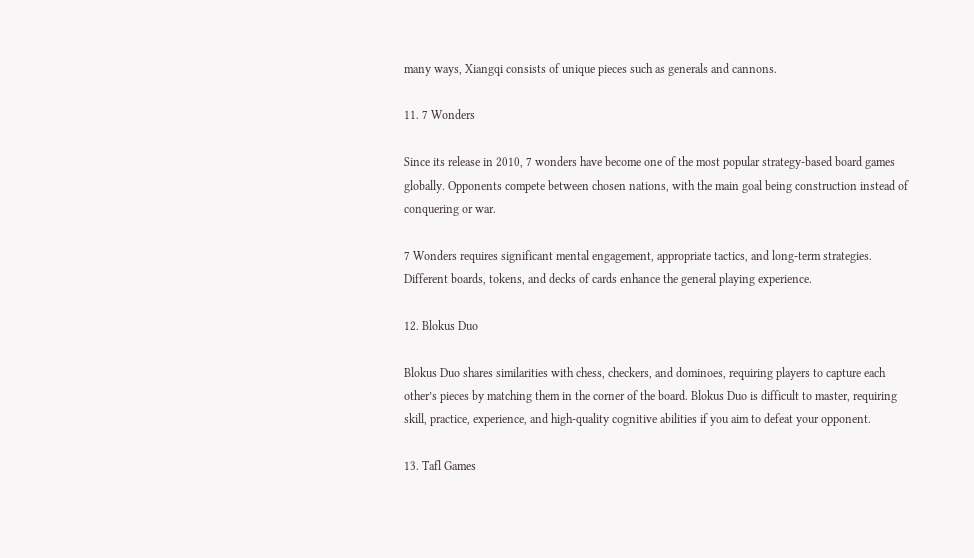many ways, Xiangqi consists of unique pieces such as generals and cannons.

11. 7 Wonders

Since its release in 2010, 7 wonders have become one of the most popular strategy-based board games globally. Opponents compete between chosen nations, with the main goal being construction instead of conquering or war.

7 Wonders requires significant mental engagement, appropriate tactics, and long-term strategies. Different boards, tokens, and decks of cards enhance the general playing experience.

12. Blokus Duo

Blokus Duo shares similarities with chess, checkers, and dominoes, requiring players to capture each other’s pieces by matching them in the corner of the board. Blokus Duo is difficult to master, requiring skill, practice, experience, and high-quality cognitive abilities if you aim to defeat your opponent.

13. Tafl Games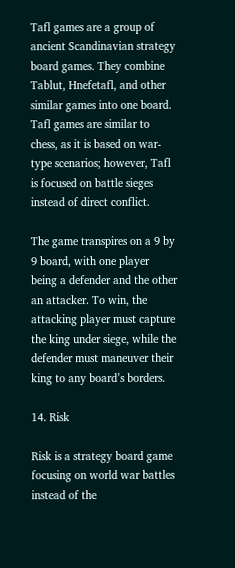Tafl games are a group of ancient Scandinavian strategy board games. They combine Tablut, Hnefetafl, and other similar games into one board. Tafl games are similar to chess, as it is based on war-type scenarios; however, Tafl is focused on battle sieges instead of direct conflict.

The game transpires on a 9 by 9 board, with one player being a defender and the other an attacker. To win, the attacking player must capture the king under siege, while the defender must maneuver their king to any board’s borders.

14. Risk

Risk is a strategy board game focusing on world war battles instead of the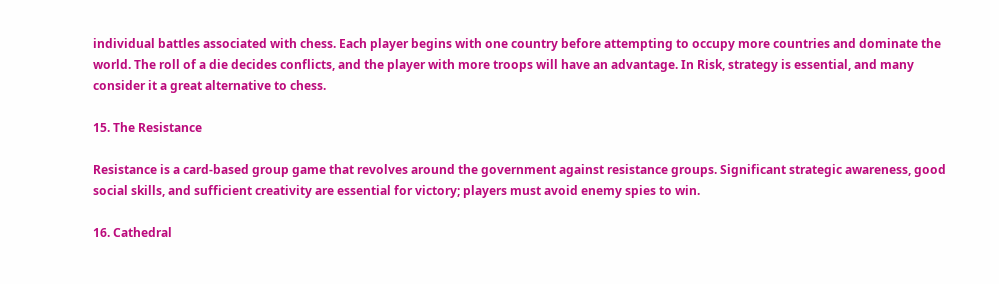individual battles associated with chess. Each player begins with one country before attempting to occupy more countries and dominate the world. The roll of a die decides conflicts, and the player with more troops will have an advantage. In Risk, strategy is essential, and many consider it a great alternative to chess.

15. The Resistance

Resistance is a card-based group game that revolves around the government against resistance groups. Significant strategic awareness, good social skills, and sufficient creativity are essential for victory; players must avoid enemy spies to win.

16. Cathedral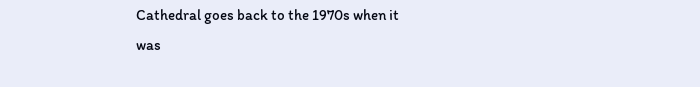Cathedral goes back to the 1970s when it was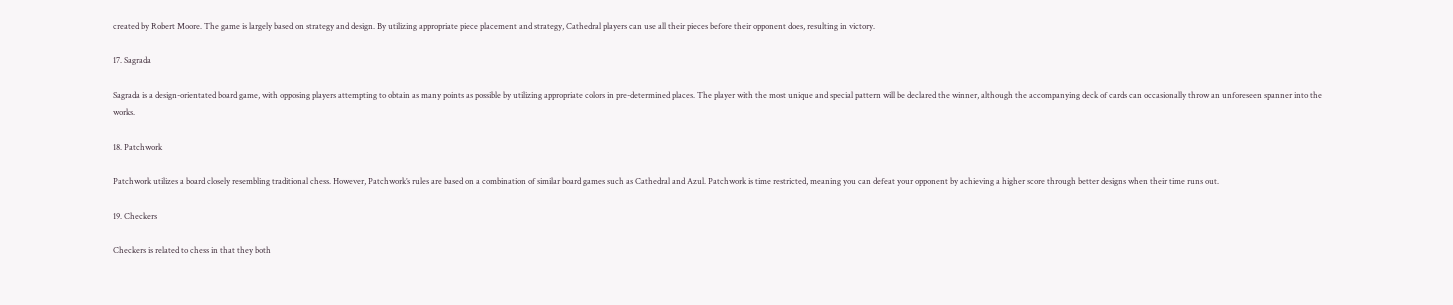created by Robert Moore. The game is largely based on strategy and design. By utilizing appropriate piece placement and strategy, Cathedral players can use all their pieces before their opponent does, resulting in victory.

17. Sagrada

Sagrada is a design-orientated board game, with opposing players attempting to obtain as many points as possible by utilizing appropriate colors in pre-determined places. The player with the most unique and special pattern will be declared the winner, although the accompanying deck of cards can occasionally throw an unforeseen spanner into the works.

18. Patchwork

Patchwork utilizes a board closely resembling traditional chess. However, Patchwork’s rules are based on a combination of similar board games such as Cathedral and Azul. Patchwork is time restricted, meaning you can defeat your opponent by achieving a higher score through better designs when their time runs out.

19. Checkers

Checkers is related to chess in that they both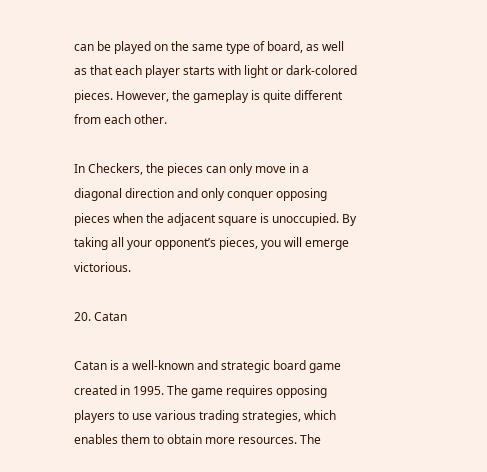can be played on the same type of board, as well as that each player starts with light or dark-colored pieces. However, the gameplay is quite different from each other.

In Checkers, the pieces can only move in a diagonal direction and only conquer opposing pieces when the adjacent square is unoccupied. By taking all your opponent’s pieces, you will emerge victorious.

20. Catan

Catan is a well-known and strategic board game created in 1995. The game requires opposing players to use various trading strategies, which enables them to obtain more resources. The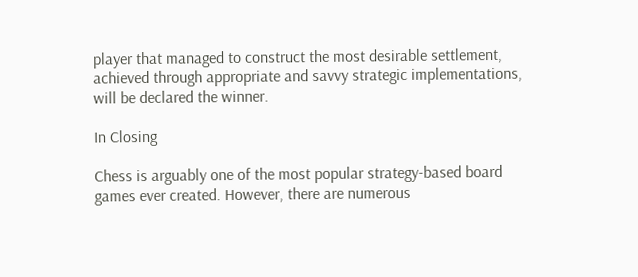player that managed to construct the most desirable settlement, achieved through appropriate and savvy strategic implementations, will be declared the winner.

In Closing

Chess is arguably one of the most popular strategy-based board games ever created. However, there are numerous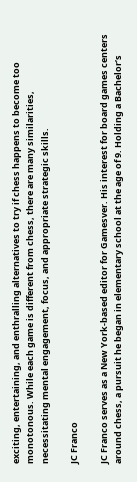exciting, entertaining, and enthralling alternatives to try if chess happens to become too monotonous. While each game is different from chess, there are many similarities, necessitating mental engagement, focus, and appropriate strategic skills.

JC Franco

JC Franco serves as a New York-based editor for Gamesver. His interest for board games centers around chess, a pursuit he began in elementary school at the age of 9. Holding a Bachelor’s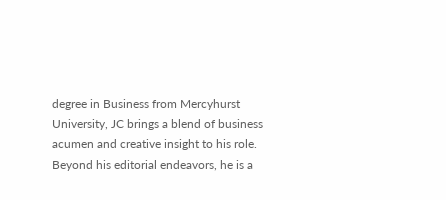degree in Business from Mercyhurst University, JC brings a blend of business acumen and creative insight to his role. Beyond his editorial endeavors, he is a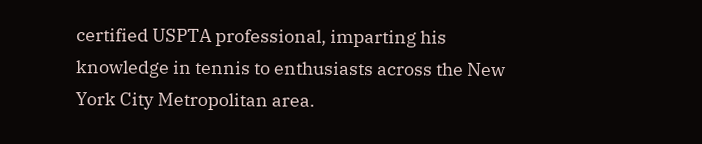certified USPTA professional, imparting his knowledge in tennis to enthusiasts across the New York City Metropolitan area.